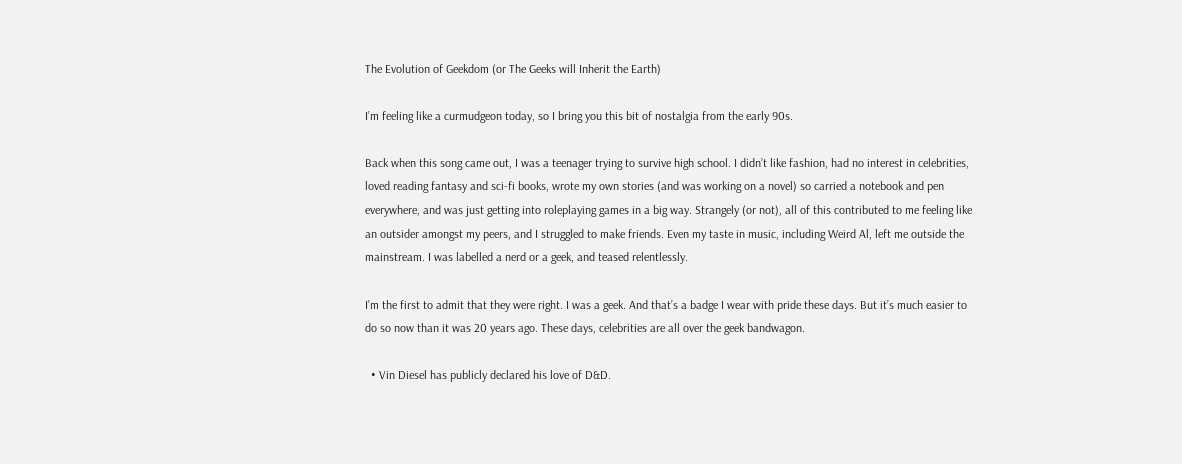The Evolution of Geekdom (or The Geeks will Inherit the Earth)

I’m feeling like a curmudgeon today, so I bring you this bit of nostalgia from the early 90s.

Back when this song came out, I was a teenager trying to survive high school. I didn’t like fashion, had no interest in celebrities, loved reading fantasy and sci-fi books, wrote my own stories (and was working on a novel) so carried a notebook and pen everywhere, and was just getting into roleplaying games in a big way. Strangely (or not), all of this contributed to me feeling like an outsider amongst my peers, and I struggled to make friends. Even my taste in music, including Weird Al, left me outside the mainstream. I was labelled a nerd or a geek, and teased relentlessly.

I’m the first to admit that they were right. I was a geek. And that’s a badge I wear with pride these days. But it’s much easier to do so now than it was 20 years ago. These days, celebrities are all over the geek bandwagon.

  • Vin Diesel has publicly declared his love of D&D.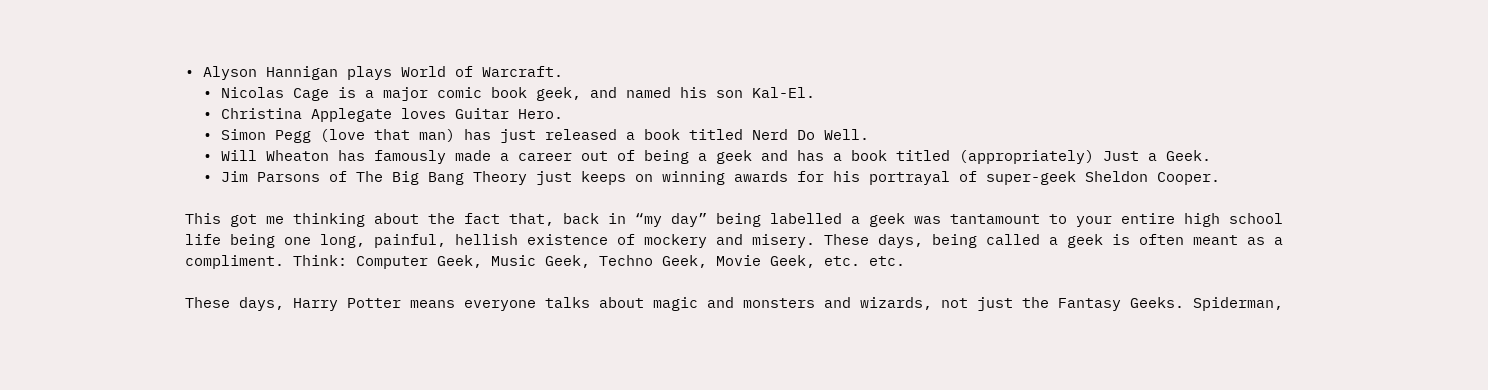• Alyson Hannigan plays World of Warcraft.
  • Nicolas Cage is a major comic book geek, and named his son Kal-El.
  • Christina Applegate loves Guitar Hero.
  • Simon Pegg (love that man) has just released a book titled Nerd Do Well.
  • Will Wheaton has famously made a career out of being a geek and has a book titled (appropriately) Just a Geek.
  • Jim Parsons of The Big Bang Theory just keeps on winning awards for his portrayal of super-geek Sheldon Cooper.

This got me thinking about the fact that, back in “my day” being labelled a geek was tantamount to your entire high school life being one long, painful, hellish existence of mockery and misery. These days, being called a geek is often meant as a compliment. Think: Computer Geek, Music Geek, Techno Geek, Movie Geek, etc. etc.

These days, Harry Potter means everyone talks about magic and monsters and wizards, not just the Fantasy Geeks. Spiderman,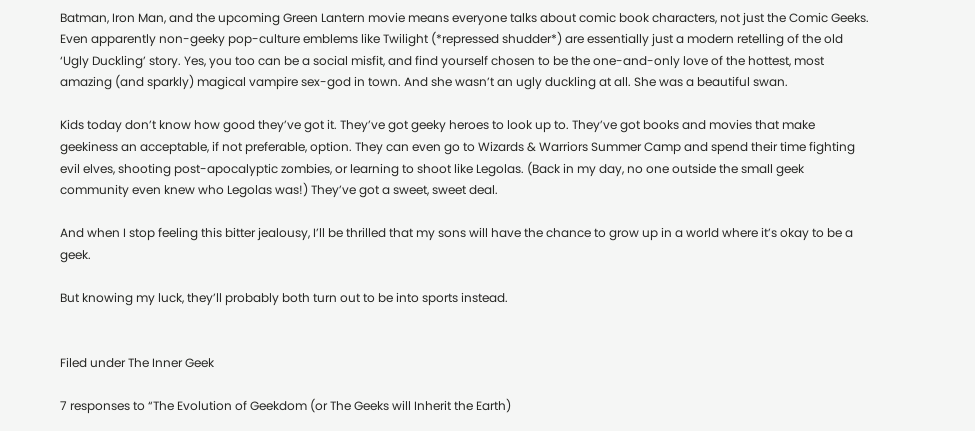Batman, Iron Man, and the upcoming Green Lantern movie means everyone talks about comic book characters, not just the Comic Geeks. Even apparently non-geeky pop-culture emblems like Twilight (*repressed shudder*) are essentially just a modern retelling of the old ‘Ugly Duckling’ story. Yes, you too can be a social misfit, and find yourself chosen to be the one-and-only love of the hottest, most amazing (and sparkly) magical vampire sex-god in town. And she wasn’t an ugly duckling at all. She was a beautiful swan.

Kids today don’t know how good they’ve got it. They’ve got geeky heroes to look up to. They’ve got books and movies that make geekiness an acceptable, if not preferable, option. They can even go to Wizards & Warriors Summer Camp and spend their time fighting evil elves, shooting post-apocalyptic zombies, or learning to shoot like Legolas. (Back in my day, no one outside the small geek community even knew who Legolas was!) They’ve got a sweet, sweet deal.

And when I stop feeling this bitter jealousy, I’ll be thrilled that my sons will have the chance to grow up in a world where it’s okay to be a geek.

But knowing my luck, they’ll probably both turn out to be into sports instead.


Filed under The Inner Geek

7 responses to “The Evolution of Geekdom (or The Geeks will Inherit the Earth)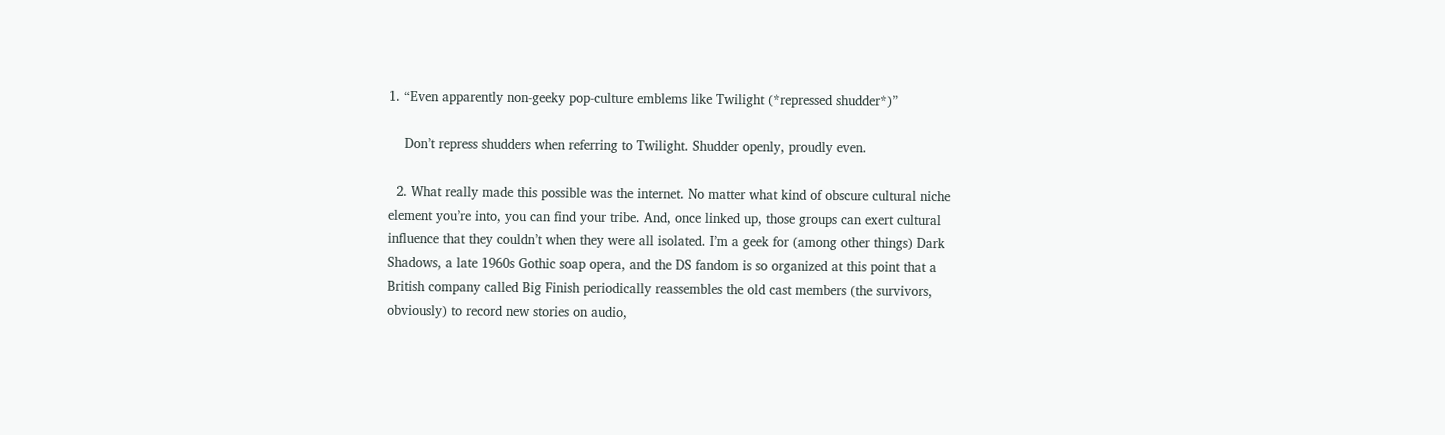1. “Even apparently non-geeky pop-culture emblems like Twilight (*repressed shudder*)”

    Don’t repress shudders when referring to Twilight. Shudder openly, proudly even.

  2. What really made this possible was the internet. No matter what kind of obscure cultural niche element you’re into, you can find your tribe. And, once linked up, those groups can exert cultural influence that they couldn’t when they were all isolated. I’m a geek for (among other things) Dark Shadows, a late 1960s Gothic soap opera, and the DS fandom is so organized at this point that a British company called Big Finish periodically reassembles the old cast members (the survivors, obviously) to record new stories on audio,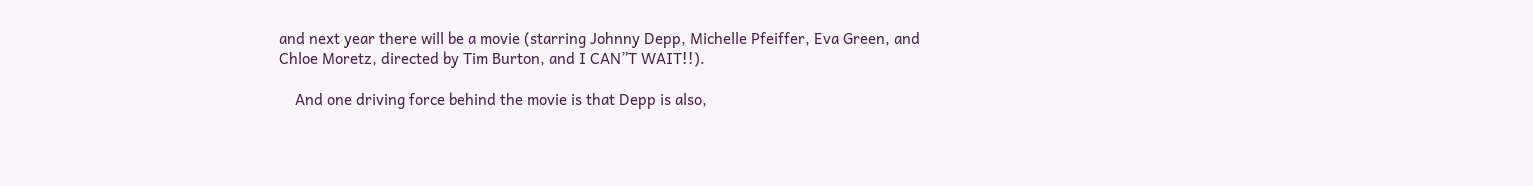and next year there will be a movie (starring Johnny Depp, Michelle Pfeiffer, Eva Green, and Chloe Moretz, directed by Tim Burton, and I CAN”T WAIT!!).

    And one driving force behind the movie is that Depp is also,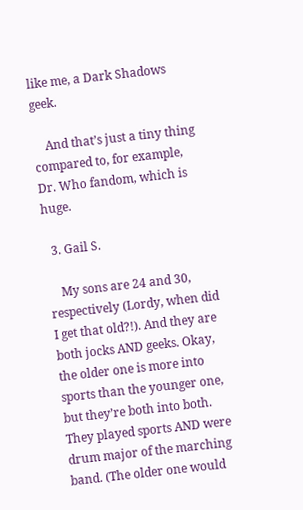like me, a Dark Shadows geek.

    And that’s just a tiny thing compared to, for example, Dr. Who fandom, which is huge.

  3. Gail S.

    My sons are 24 and 30, respectively (Lordy, when did I get that old?!). And they are both jocks AND geeks. Okay, the older one is more into sports than the younger one, but they’re both into both. They played sports AND were drum major of the marching band. (The older one would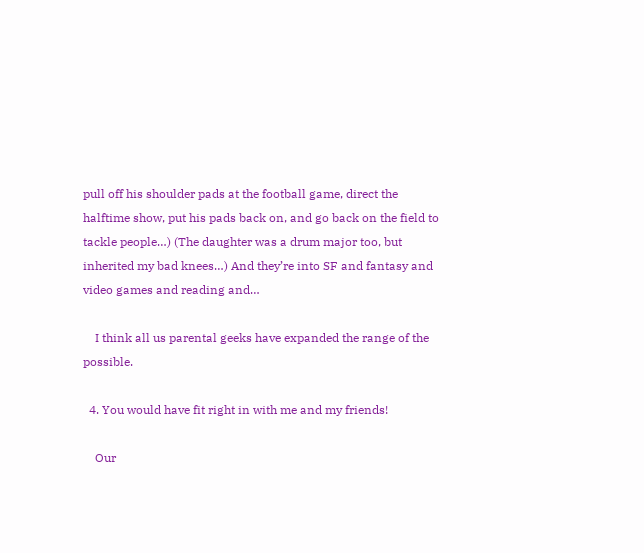pull off his shoulder pads at the football game, direct the halftime show, put his pads back on, and go back on the field to tackle people…) (The daughter was a drum major too, but inherited my bad knees…) And they’re into SF and fantasy and video games and reading and…

    I think all us parental geeks have expanded the range of the possible.

  4. You would have fit right in with me and my friends!

    Our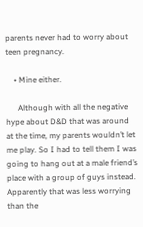parents never had to worry about teen pregnancy.

    • Mine either.

      Although with all the negative hype about D&D that was around at the time, my parents wouldn’t let me play. So I had to tell them I was going to hang out at a male friend’s place with a group of guys instead. Apparently that was less worrying than the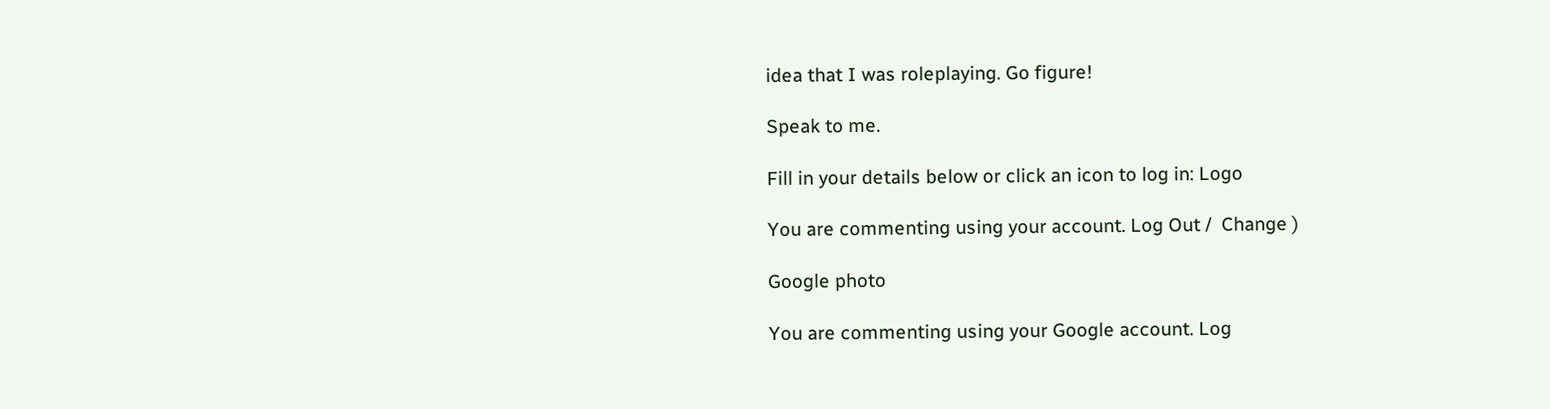idea that I was roleplaying. Go figure!

Speak to me.

Fill in your details below or click an icon to log in: Logo

You are commenting using your account. Log Out /  Change )

Google photo

You are commenting using your Google account. Log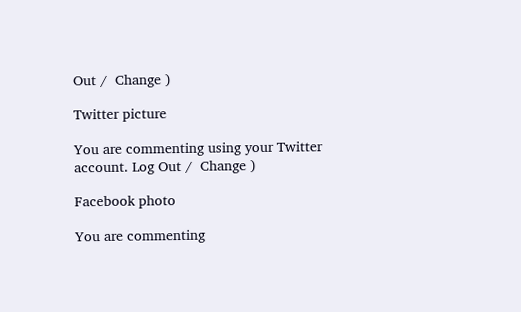Out /  Change )

Twitter picture

You are commenting using your Twitter account. Log Out /  Change )

Facebook photo

You are commenting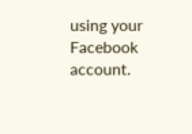using your Facebook account.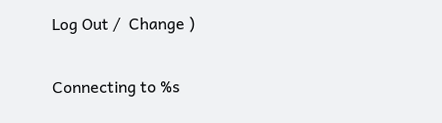Log Out /  Change )

Connecting to %s